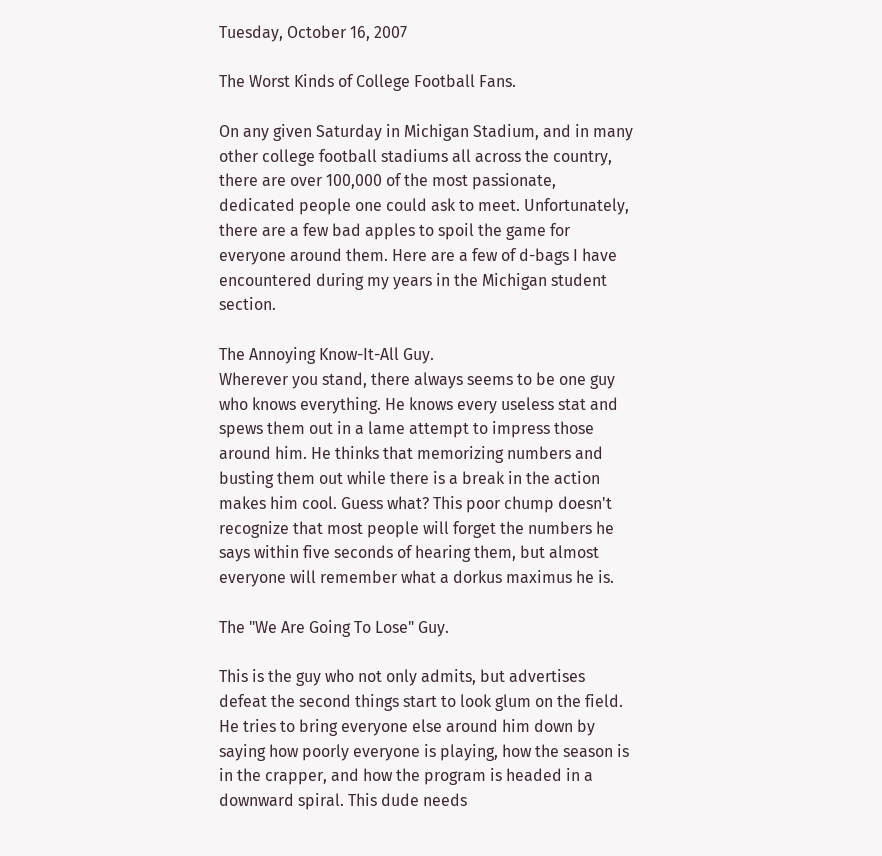Tuesday, October 16, 2007

The Worst Kinds of College Football Fans.

On any given Saturday in Michigan Stadium, and in many other college football stadiums all across the country, there are over 100,000 of the most passionate, dedicated people one could ask to meet. Unfortunately, there are a few bad apples to spoil the game for everyone around them. Here are a few of d-bags I have encountered during my years in the Michigan student section.

The Annoying Know-It-All Guy.
Wherever you stand, there always seems to be one guy who knows everything. He knows every useless stat and spews them out in a lame attempt to impress those around him. He thinks that memorizing numbers and busting them out while there is a break in the action makes him cool. Guess what? This poor chump doesn't recognize that most people will forget the numbers he says within five seconds of hearing them, but almost everyone will remember what a dorkus maximus he is.

The "We Are Going To Lose" Guy.

This is the guy who not only admits, but advertises defeat the second things start to look glum on the field. He tries to bring everyone else around him down by saying how poorly everyone is playing, how the season is in the crapper, and how the program is headed in a downward spiral. This dude needs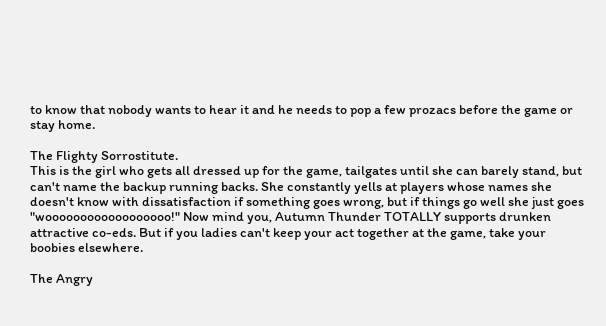to know that nobody wants to hear it and he needs to pop a few prozacs before the game or stay home.

The Flighty Sorrostitute.
This is the girl who gets all dressed up for the game, tailgates until she can barely stand, but can't name the backup running backs. She constantly yells at players whose names she doesn't know with dissatisfaction if something goes wrong, but if things go well she just goes "woooooooooooooooooo!" Now mind you, Autumn Thunder TOTALLY supports drunken attractive co-eds. But if you ladies can't keep your act together at the game, take your boobies elsewhere.

The Angry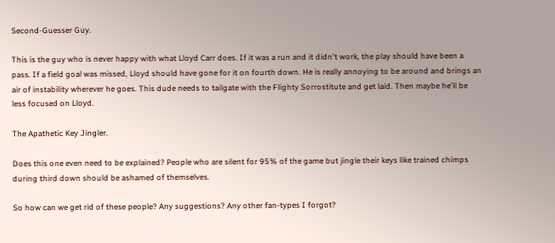Second-Guesser Guy.

This is the guy who is never happy with what Lloyd Carr does. If it was a run and it didn't work, the play should have been a pass. If a field goal was missed, Lloyd should have gone for it on fourth down. He is really annoying to be around and brings an air of instability wherever he goes. This dude needs to tailgate with the Flighty Sorrostitute and get laid. Then maybe he'll be less focused on Lloyd.

The Apathetic Key Jingler.

Does this one even need to be explained? People who are silent for 95% of the game but jingle their keys like trained chimps during third down should be ashamed of themselves.

So how can we get rid of these people? Any suggestions? Any other fan-types I forgot?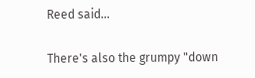Reed said...

There's also the grumpy "down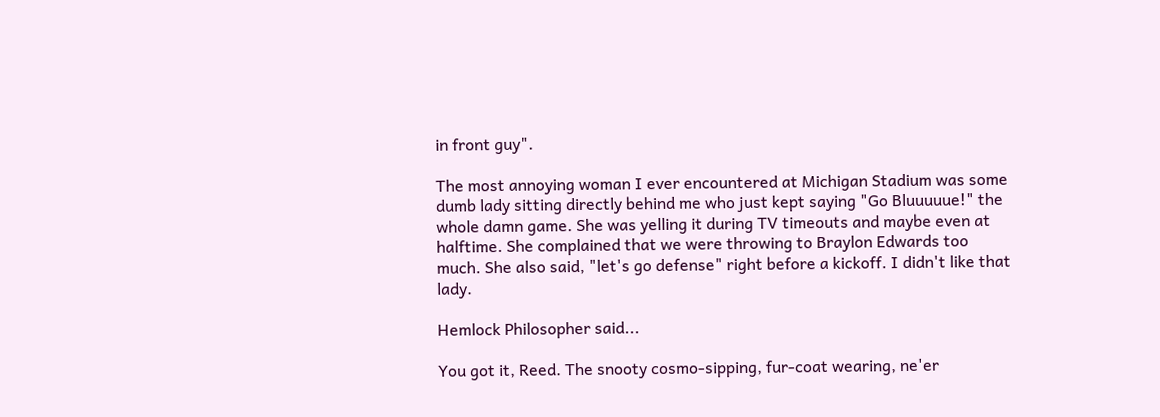in front guy".

The most annoying woman I ever encountered at Michigan Stadium was some dumb lady sitting directly behind me who just kept saying "Go Bluuuuue!" the whole damn game. She was yelling it during TV timeouts and maybe even at halftime. She complained that we were throwing to Braylon Edwards too much. She also said, "let's go defense" right before a kickoff. I didn't like that lady.

Hemlock Philosopher said...

You got it, Reed. The snooty cosmo-sipping, fur-coat wearing, ne'er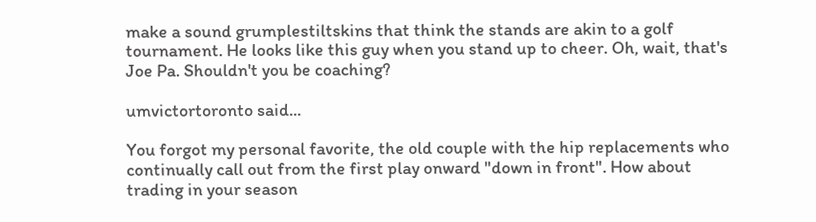make a sound grumplestiltskins that think the stands are akin to a golf tournament. He looks like this guy when you stand up to cheer. Oh, wait, that's Joe Pa. Shouldn't you be coaching?

umvictortoronto said...

You forgot my personal favorite, the old couple with the hip replacements who continually call out from the first play onward "down in front". How about trading in your season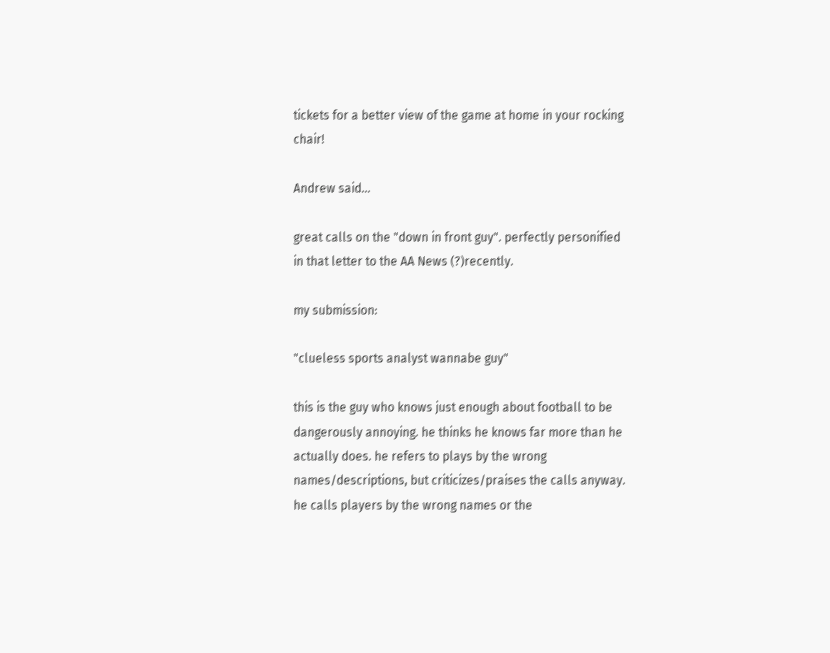tickets for a better view of the game at home in your rocking chair!

Andrew said...

great calls on the "down in front guy". perfectly personified in that letter to the AA News (?)recently.

my submission:

"clueless sports analyst wannabe guy"

this is the guy who knows just enough about football to be dangerously annoying. he thinks he knows far more than he actually does. he refers to plays by the wrong names/descriptions, but criticizes/praises the calls anyway. he calls players by the wrong names or the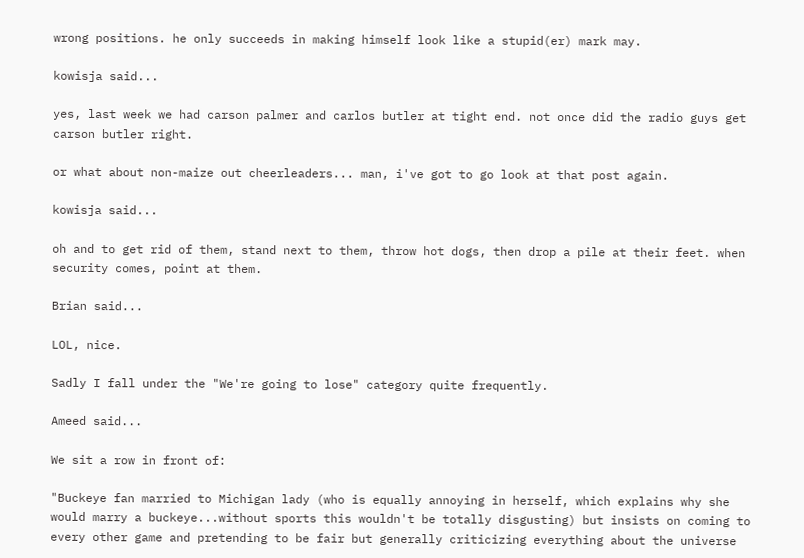wrong positions. he only succeeds in making himself look like a stupid(er) mark may.

kowisja said...

yes, last week we had carson palmer and carlos butler at tight end. not once did the radio guys get carson butler right.

or what about non-maize out cheerleaders... man, i've got to go look at that post again.

kowisja said...

oh and to get rid of them, stand next to them, throw hot dogs, then drop a pile at their feet. when security comes, point at them.

Brian said...

LOL, nice.

Sadly I fall under the "We're going to lose" category quite frequently.

Ameed said...

We sit a row in front of:

"Buckeye fan married to Michigan lady (who is equally annoying in herself, which explains why she would marry a buckeye...without sports this wouldn't be totally disgusting) but insists on coming to every other game and pretending to be fair but generally criticizing everything about the universe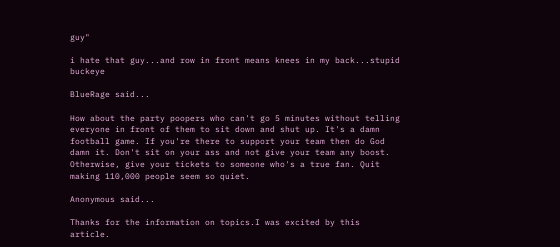guy"

i hate that guy...and row in front means knees in my back...stupid buckeye

BlueRage said...

How about the party poopers who can't go 5 minutes without telling everyone in front of them to sit down and shut up. It's a damn football game. If you're there to support your team then do God damn it. Don't sit on your ass and not give your team any boost. Otherwise, give your tickets to someone who's a true fan. Quit making 110,000 people seem so quiet.

Anonymous said...

Thanks for the information on topics.I was excited by this article.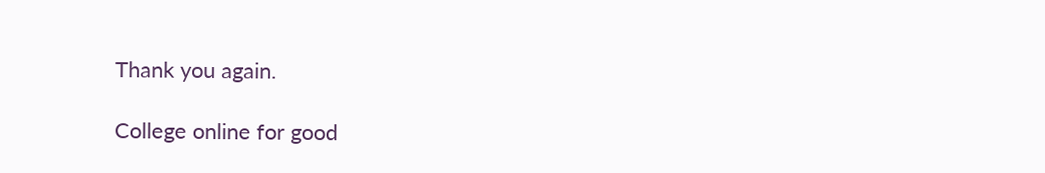Thank you again.

College online for good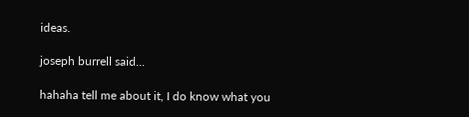ideas.

joseph burrell said...

hahaha tell me about it, I do know what you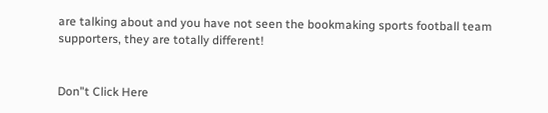are talking about and you have not seen the bookmaking sports football team supporters, they are totally different!


Don"t Click Here